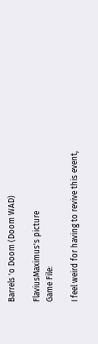Barrels 'o Doom (Doom WAD)

FlaviusMaximus's picture
Game File:

I feel weird for having to revive this event,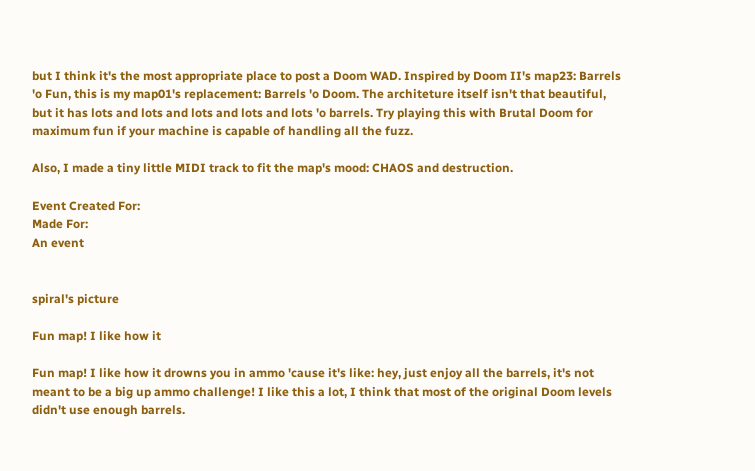but I think it's the most appropriate place to post a Doom WAD. Inspired by Doom II's map23: Barrels 'o Fun, this is my map01's replacement: Barrels 'o Doom. The architeture itself isn't that beautiful, but it has lots and lots and lots and lots and lots 'o barrels. Try playing this with Brutal Doom for maximum fun if your machine is capable of handling all the fuzz.

Also, I made a tiny little MIDI track to fit the map's mood: CHAOS and destruction.

Event Created For:
Made For:
An event


spiral's picture

Fun map! I like how it

Fun map! I like how it drowns you in ammo 'cause it's like: hey, just enjoy all the barrels, it's not meant to be a big up ammo challenge! I like this a lot, I think that most of the original Doom levels didn't use enough barrels.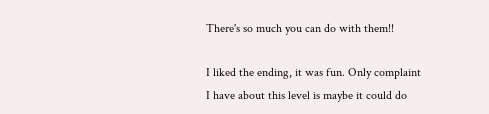There's so much you can do with them!!

I liked the ending, it was fun. Only complaint I have about this level is maybe it could do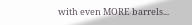with even MORE barrels...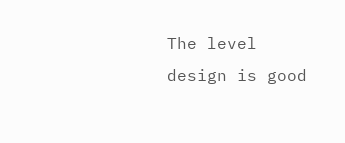The level design is good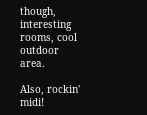though, interesting rooms, cool outdoor area.

Also, rockin' midi!